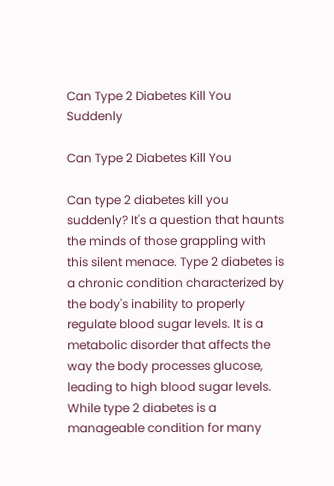Can Type 2 Diabetes Kill You Suddenly

Can Type 2 Diabetes Kill You

Can type 2 diabetes kill you suddenly? It's a question that haunts the minds of those grappling with this silent menace. Type 2 diabetes is a chronic condition characterized by the body's inability to properly regulate blood sugar levels. It is a metabolic disorder that affects the way the body processes glucose, leading to high blood sugar levels. While type 2 diabetes is a manageable condition for many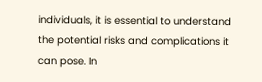individuals, it is essential to understand the potential risks and complications it can pose. In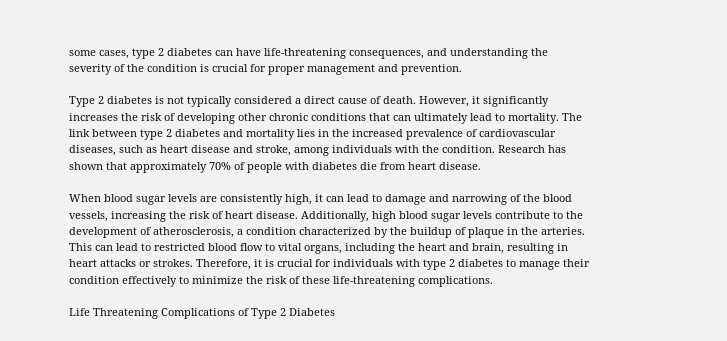some cases, type 2 diabetes can have life-threatening consequences, and understanding the severity of the condition is crucial for proper management and prevention.

Type 2 diabetes is not typically considered a direct cause of death. However, it significantly increases the risk of developing other chronic conditions that can ultimately lead to mortality. The link between type 2 diabetes and mortality lies in the increased prevalence of cardiovascular diseases, such as heart disease and stroke, among individuals with the condition. Research has shown that approximately 70% of people with diabetes die from heart disease.

When blood sugar levels are consistently high, it can lead to damage and narrowing of the blood vessels, increasing the risk of heart disease. Additionally, high blood sugar levels contribute to the development of atherosclerosis, a condition characterized by the buildup of plaque in the arteries. This can lead to restricted blood flow to vital organs, including the heart and brain, resulting in heart attacks or strokes. Therefore, it is crucial for individuals with type 2 diabetes to manage their condition effectively to minimize the risk of these life-threatening complications.

Life Threatening Complications of Type 2 Diabetes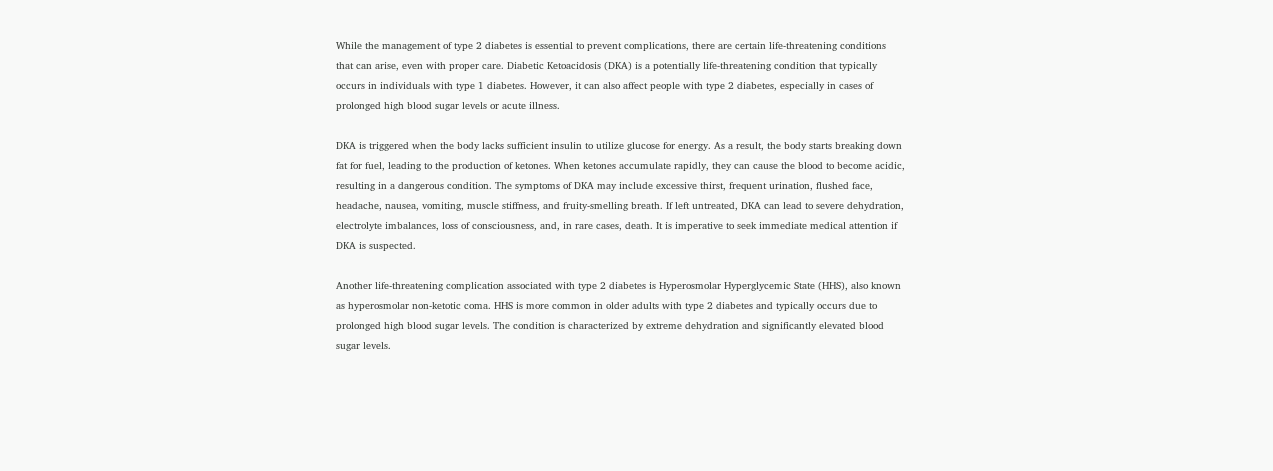While the management of type 2 diabetes is essential to prevent complications, there are certain life-threatening conditions that can arise, even with proper care. Diabetic Ketoacidosis (DKA) is a potentially life-threatening condition that typically occurs in individuals with type 1 diabetes. However, it can also affect people with type 2 diabetes, especially in cases of prolonged high blood sugar levels or acute illness.

DKA is triggered when the body lacks sufficient insulin to utilize glucose for energy. As a result, the body starts breaking down fat for fuel, leading to the production of ketones. When ketones accumulate rapidly, they can cause the blood to become acidic, resulting in a dangerous condition. The symptoms of DKA may include excessive thirst, frequent urination, flushed face, headache, nausea, vomiting, muscle stiffness, and fruity-smelling breath. If left untreated, DKA can lead to severe dehydration, electrolyte imbalances, loss of consciousness, and, in rare cases, death. It is imperative to seek immediate medical attention if DKA is suspected.

Another life-threatening complication associated with type 2 diabetes is Hyperosmolar Hyperglycemic State (HHS), also known as hyperosmolar non-ketotic coma. HHS is more common in older adults with type 2 diabetes and typically occurs due to prolonged high blood sugar levels. The condition is characterized by extreme dehydration and significantly elevated blood sugar levels.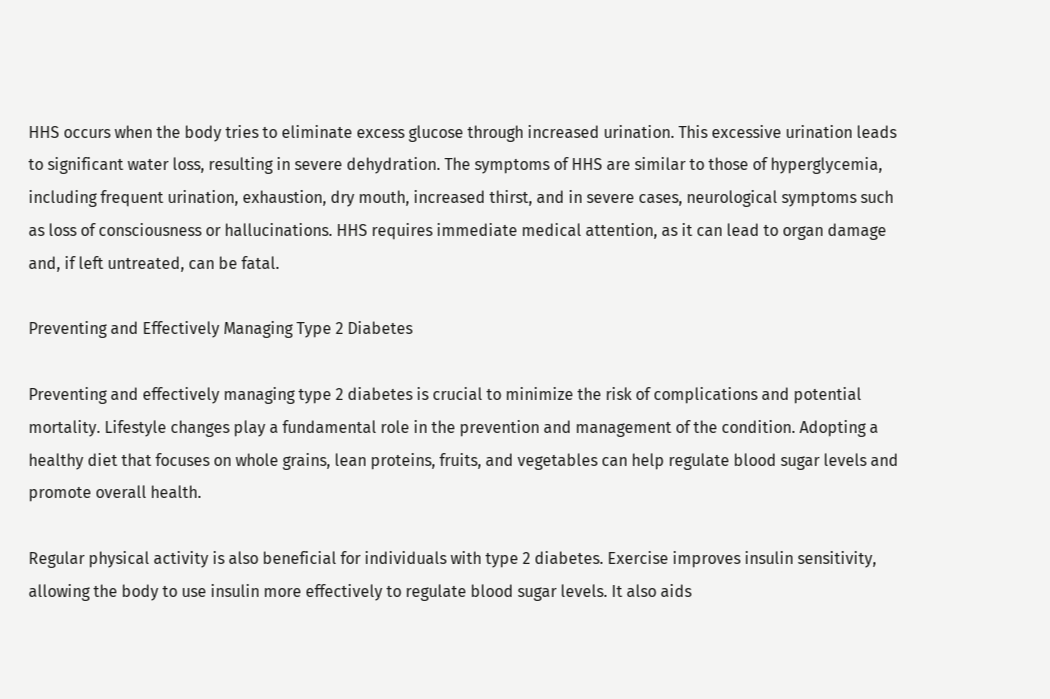HHS occurs when the body tries to eliminate excess glucose through increased urination. This excessive urination leads to significant water loss, resulting in severe dehydration. The symptoms of HHS are similar to those of hyperglycemia, including frequent urination, exhaustion, dry mouth, increased thirst, and in severe cases, neurological symptoms such as loss of consciousness or hallucinations. HHS requires immediate medical attention, as it can lead to organ damage and, if left untreated, can be fatal.

Preventing and Effectively Managing Type 2 Diabetes

Preventing and effectively managing type 2 diabetes is crucial to minimize the risk of complications and potential mortality. Lifestyle changes play a fundamental role in the prevention and management of the condition. Adopting a healthy diet that focuses on whole grains, lean proteins, fruits, and vegetables can help regulate blood sugar levels and promote overall health.

Regular physical activity is also beneficial for individuals with type 2 diabetes. Exercise improves insulin sensitivity, allowing the body to use insulin more effectively to regulate blood sugar levels. It also aids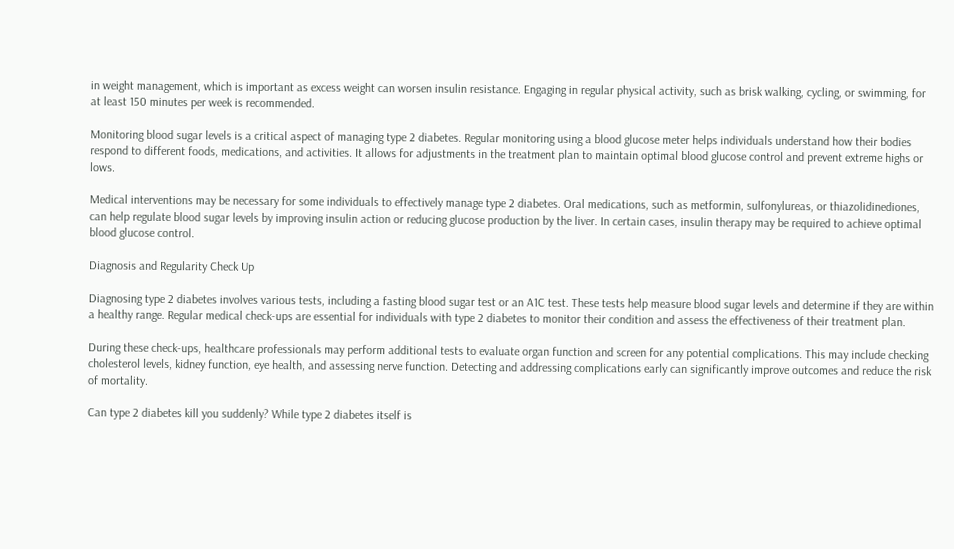in weight management, which is important as excess weight can worsen insulin resistance. Engaging in regular physical activity, such as brisk walking, cycling, or swimming, for at least 150 minutes per week is recommended.

Monitoring blood sugar levels is a critical aspect of managing type 2 diabetes. Regular monitoring using a blood glucose meter helps individuals understand how their bodies respond to different foods, medications, and activities. It allows for adjustments in the treatment plan to maintain optimal blood glucose control and prevent extreme highs or lows.

Medical interventions may be necessary for some individuals to effectively manage type 2 diabetes. Oral medications, such as metformin, sulfonylureas, or thiazolidinediones, can help regulate blood sugar levels by improving insulin action or reducing glucose production by the liver. In certain cases, insulin therapy may be required to achieve optimal blood glucose control.

Diagnosis and Regularity Check Up

Diagnosing type 2 diabetes involves various tests, including a fasting blood sugar test or an A1C test. These tests help measure blood sugar levels and determine if they are within a healthy range. Regular medical check-ups are essential for individuals with type 2 diabetes to monitor their condition and assess the effectiveness of their treatment plan.

During these check-ups, healthcare professionals may perform additional tests to evaluate organ function and screen for any potential complications. This may include checking cholesterol levels, kidney function, eye health, and assessing nerve function. Detecting and addressing complications early can significantly improve outcomes and reduce the risk of mortality.

Can type 2 diabetes kill you suddenly? While type 2 diabetes itself is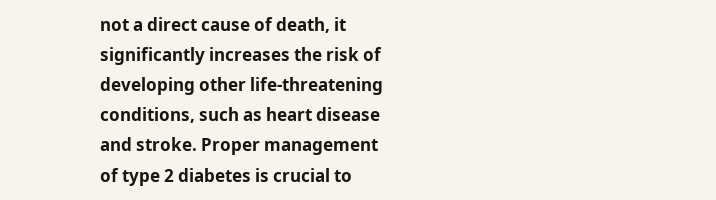not a direct cause of death, it significantly increases the risk of developing other life-threatening conditions, such as heart disease and stroke. Proper management of type 2 diabetes is crucial to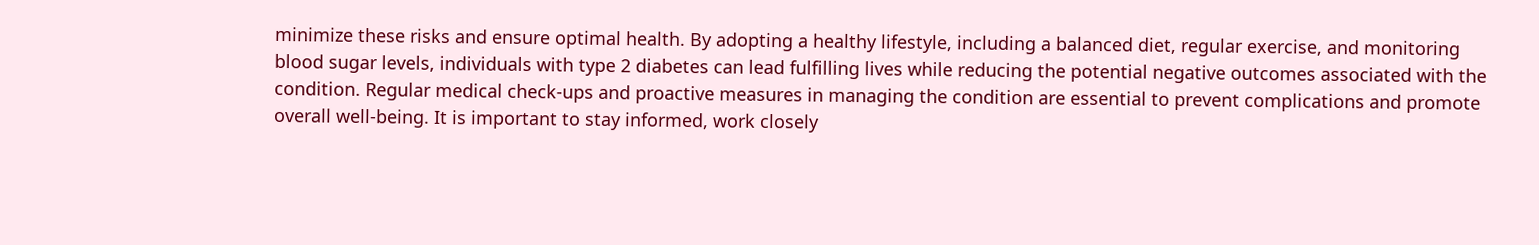minimize these risks and ensure optimal health. By adopting a healthy lifestyle, including a balanced diet, regular exercise, and monitoring blood sugar levels, individuals with type 2 diabetes can lead fulfilling lives while reducing the potential negative outcomes associated with the condition. Regular medical check-ups and proactive measures in managing the condition are essential to prevent complications and promote overall well-being. It is important to stay informed, work closely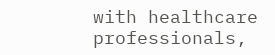with healthcare professionals,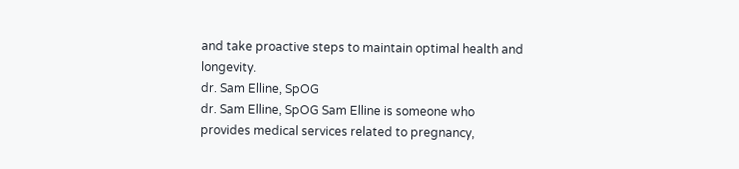and take proactive steps to maintain optimal health and longevity.
dr. Sam Elline, SpOG
dr. Sam Elline, SpOG Sam Elline is someone who provides medical services related to pregnancy,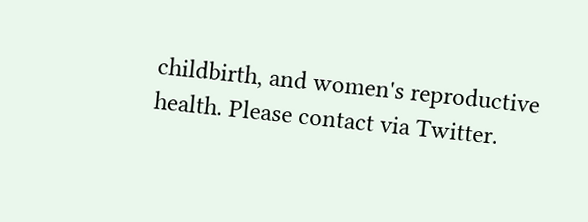childbirth, and women's reproductive health. Please contact via Twitter.